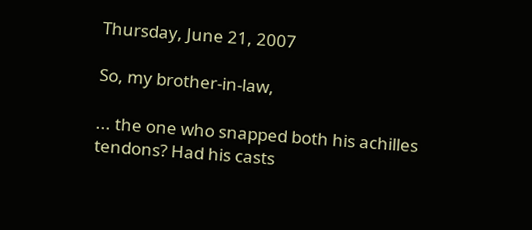Thursday, June 21, 2007

So, my brother-in-law,

... the one who snapped both his achilles tendons? Had his casts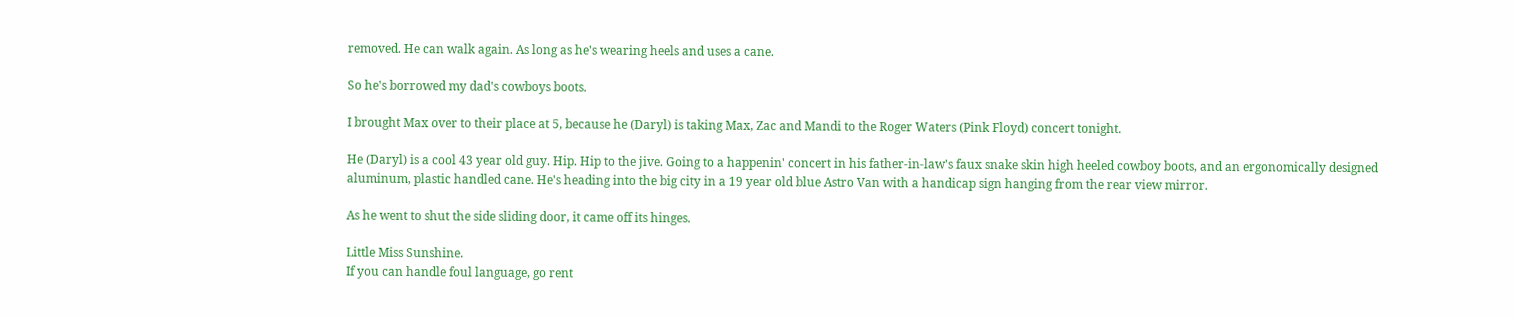removed. He can walk again. As long as he's wearing heels and uses a cane.

So he's borrowed my dad's cowboys boots.

I brought Max over to their place at 5, because he (Daryl) is taking Max, Zac and Mandi to the Roger Waters (Pink Floyd) concert tonight.

He (Daryl) is a cool 43 year old guy. Hip. Hip to the jive. Going to a happenin' concert in his father-in-law's faux snake skin high heeled cowboy boots, and an ergonomically designed aluminum, plastic handled cane. He's heading into the big city in a 19 year old blue Astro Van with a handicap sign hanging from the rear view mirror.

As he went to shut the side sliding door, it came off its hinges.

Little Miss Sunshine.
If you can handle foul language, go rent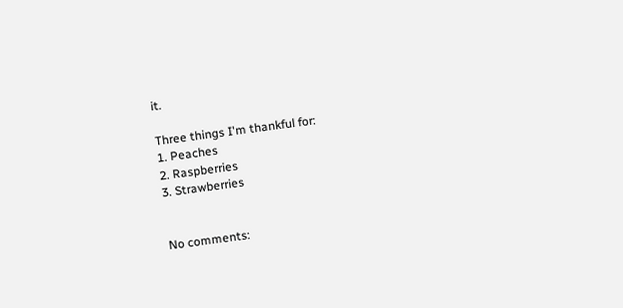it.

Three things I'm thankful for:
1. Peaches
2. Raspberries
3. Strawberries


No comments: